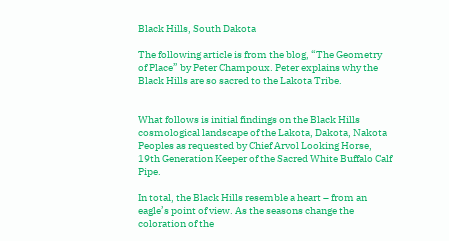Black Hills, South Dakota

The following article is from the blog, “The Geometry of Place” by Peter Champoux. Peter explains why the Black Hills are so sacred to the Lakota Tribe.


What follows is initial findings on the Black Hills cosmological landscape of the Lakota, Dakota, Nakota Peoples as requested by Chief Arvol Looking Horse, 19th Generation Keeper of the Sacred White Buffalo Calf Pipe.

In total, the Black Hills resemble a heart – from an eagle’s point of view. As the seasons change the coloration of the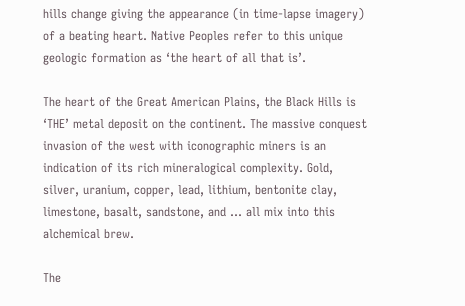hills change giving the appearance (in time-lapse imagery) of a beating heart. Native Peoples refer to this unique geologic formation as ‘the heart of all that is’.

The heart of the Great American Plains, the Black Hills is ‘THE’ metal deposit on the continent. The massive conquest invasion of the west with iconographic miners is an indication of its rich mineralogical complexity. Gold, silver, uranium, copper, lead, lithium, bentonite clay, limestone, basalt, sandstone, and … all mix into this alchemical brew.

The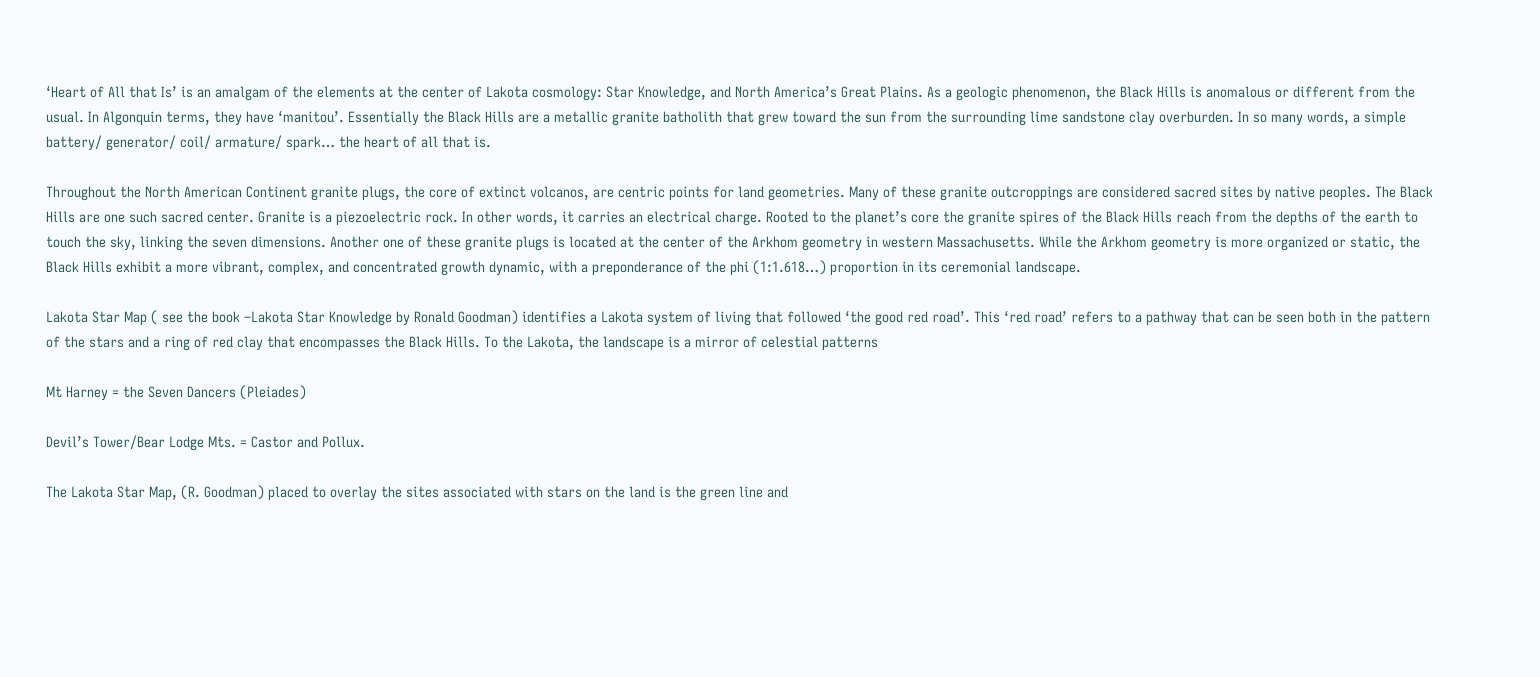‘Heart of All that Is’ is an amalgam of the elements at the center of Lakota cosmology: Star Knowledge, and North America’s Great Plains. As a geologic phenomenon, the Black Hills is anomalous or different from the usual. In Algonquin terms, they have ‘manitou’. Essentially the Black Hills are a metallic granite batholith that grew toward the sun from the surrounding lime sandstone clay overburden. In so many words, a simple battery/ generator/ coil/ armature/ spark… the heart of all that is.

Throughout the North American Continent granite plugs, the core of extinct volcanos, are centric points for land geometries. Many of these granite outcroppings are considered sacred sites by native peoples. The Black Hills are one such sacred center. Granite is a piezoelectric rock. In other words, it carries an electrical charge. Rooted to the planet’s core the granite spires of the Black Hills reach from the depths of the earth to touch the sky, linking the seven dimensions. Another one of these granite plugs is located at the center of the Arkhom geometry in western Massachusetts. While the Arkhom geometry is more organized or static, the Black Hills exhibit a more vibrant, complex, and concentrated growth dynamic, with a preponderance of the phi (1:1.618…) proportion in its ceremonial landscape.

Lakota Star Map ( see the book –Lakota Star Knowledge by Ronald Goodman) identifies a Lakota system of living that followed ‘the good red road’. This ‘red road’ refers to a pathway that can be seen both in the pattern of the stars and a ring of red clay that encompasses the Black Hills. To the Lakota, the landscape is a mirror of celestial patterns

Mt Harney = the Seven Dancers (Pleiades)

Devil’s Tower/Bear Lodge Mts. = Castor and Pollux.

The Lakota Star Map, (R. Goodman) placed to overlay the sites associated with stars on the land is the green line and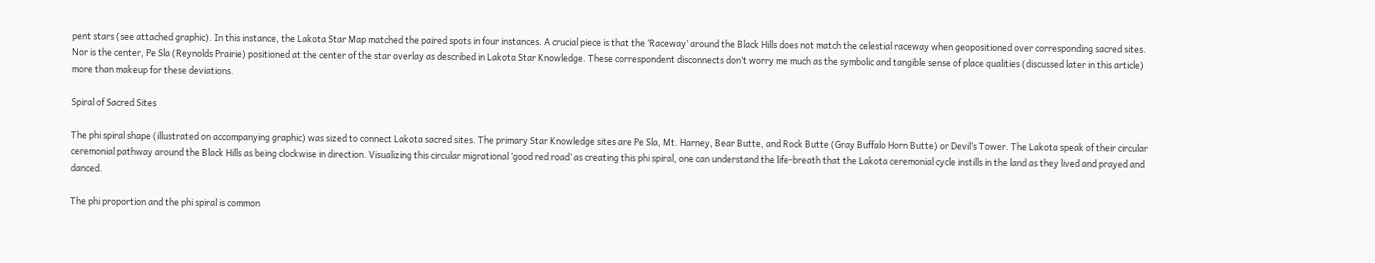pent stars (see attached graphic). In this instance, the Lakota Star Map matched the paired spots in four instances. A crucial piece is that the ‘Raceway’ around the Black Hills does not match the celestial raceway when geopositioned over corresponding sacred sites. Nor is the center, Pe Sla (Reynolds Prairie) positioned at the center of the star overlay as described in Lakota Star Knowledge. These correspondent disconnects don’t worry me much as the symbolic and tangible sense of place qualities (discussed later in this article) more than makeup for these deviations.

Spiral of Sacred Sites

The phi spiral shape (illustrated on accompanying graphic) was sized to connect Lakota sacred sites. The primary Star Knowledge sites are Pe Sla, Mt. Harney, Bear Butte, and Rock Butte (Gray Buffalo Horn Butte) or Devil’s Tower. The Lakota speak of their circular ceremonial pathway around the Black Hills as being clockwise in direction. Visualizing this circular migrational ‘good red road’ as creating this phi spiral, one can understand the life-breath that the Lakota ceremonial cycle instills in the land as they lived and prayed and danced.

The phi proportion and the phi spiral is common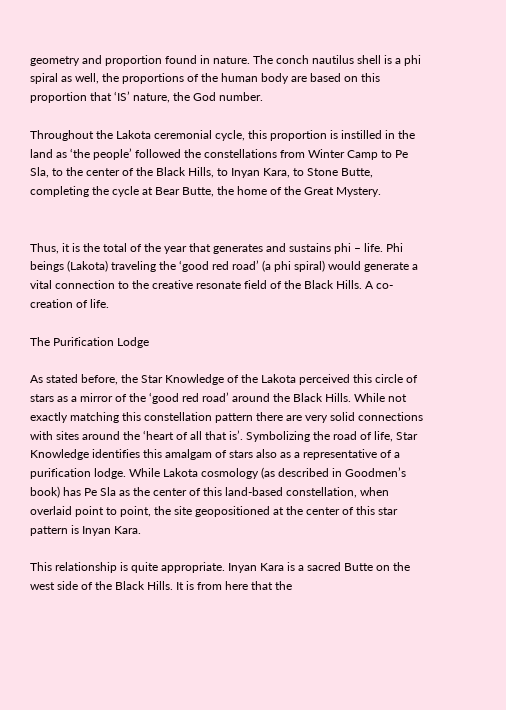geometry and proportion found in nature. The conch nautilus shell is a phi spiral as well, the proportions of the human body are based on this proportion that ‘IS’ nature, the God number.

Throughout the Lakota ceremonial cycle, this proportion is instilled in the land as ‘the people’ followed the constellations from Winter Camp to Pe Sla, to the center of the Black Hills, to Inyan Kara, to Stone Butte, completing the cycle at Bear Butte, the home of the Great Mystery.


Thus, it is the total of the year that generates and sustains phi – life. Phi beings (Lakota) traveling the ‘good red road’ (a phi spiral) would generate a vital connection to the creative resonate field of the Black Hills. A co-creation of life.

The Purification Lodge

As stated before, the Star Knowledge of the Lakota perceived this circle of stars as a mirror of the ‘good red road’ around the Black Hills. While not exactly matching this constellation pattern there are very solid connections with sites around the ‘heart of all that is’. Symbolizing the road of life, Star Knowledge identifies this amalgam of stars also as a representative of a purification lodge. While Lakota cosmology (as described in Goodmen’s book) has Pe Sla as the center of this land-based constellation, when overlaid point to point, the site geopositioned at the center of this star pattern is Inyan Kara.

This relationship is quite appropriate. Inyan Kara is a sacred Butte on the west side of the Black Hills. It is from here that the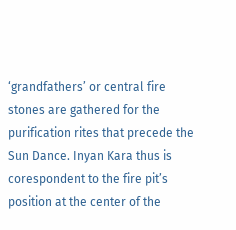‘grandfathers’ or central fire stones are gathered for the purification rites that precede the Sun Dance. Inyan Kara thus is corespondent to the fire pit’s position at the center of the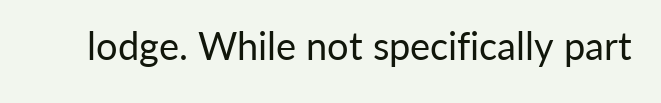lodge. While not specifically part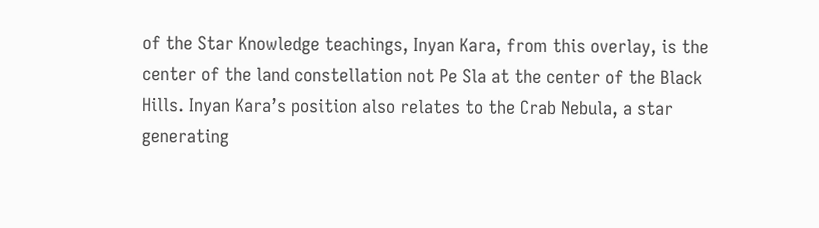of the Star Knowledge teachings, Inyan Kara, from this overlay, is the center of the land constellation not Pe Sla at the center of the Black Hills. Inyan Kara’s position also relates to the Crab Nebula, a star generating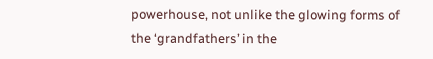powerhouse, not unlike the glowing forms of the ‘grandfathers’ in the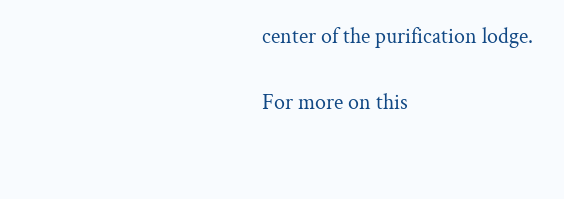center of the purification lodge.

For more on this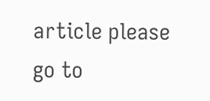article please go to